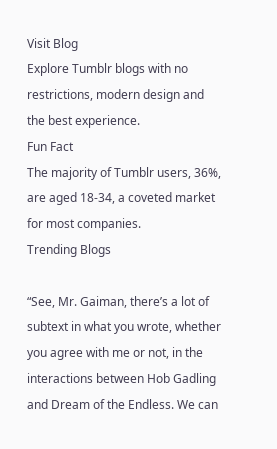Visit Blog
Explore Tumblr blogs with no restrictions, modern design and the best experience.
Fun Fact
The majority of Tumblr users, 36%, are aged 18-34, a coveted market for most companies.
Trending Blogs

“See, Mr. Gaiman, there’s a lot of subtext in what you wrote, whether you agree with me or not, in the interactions between Hob Gadling and Dream of the Endless. We can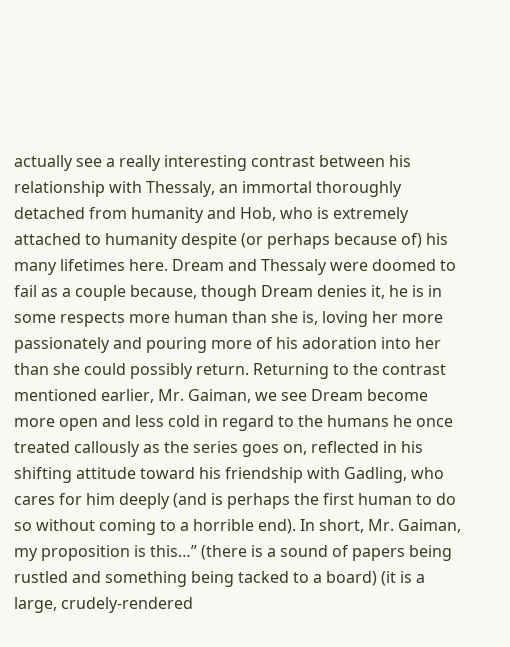actually see a really interesting contrast between his relationship with Thessaly, an immortal thoroughly detached from humanity and Hob, who is extremely attached to humanity despite (or perhaps because of) his many lifetimes here. Dream and Thessaly were doomed to fail as a couple because, though Dream denies it, he is in some respects more human than she is, loving her more passionately and pouring more of his adoration into her than she could possibly return. Returning to the contrast mentioned earlier, Mr. Gaiman, we see Dream become more open and less cold in regard to the humans he once treated callously as the series goes on, reflected in his shifting attitude toward his friendship with Gadling, who cares for him deeply (and is perhaps the first human to do so without coming to a horrible end). In short, Mr. Gaiman, my proposition is this…” (there is a sound of papers being rustled and something being tacked to a board) (it is a large, crudely-rendered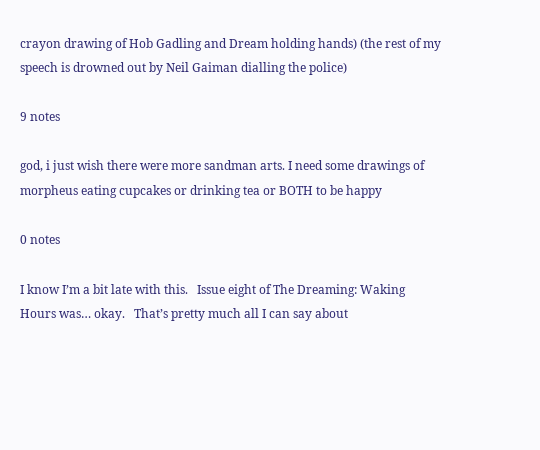crayon drawing of Hob Gadling and Dream holding hands) (the rest of my speech is drowned out by Neil Gaiman dialling the police)

9 notes

god, i just wish there were more sandman arts. I need some drawings of morpheus eating cupcakes or drinking tea or BOTH to be happy

0 notes

I know I’m a bit late with this.   Issue eight of The Dreaming: Waking Hours was… okay.   That’s pretty much all I can say about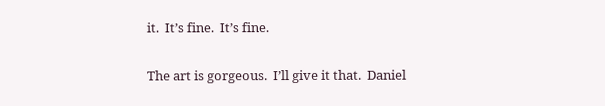it.  It’s fine.  It’s fine.

The art is gorgeous.  I’ll give it that.  Daniel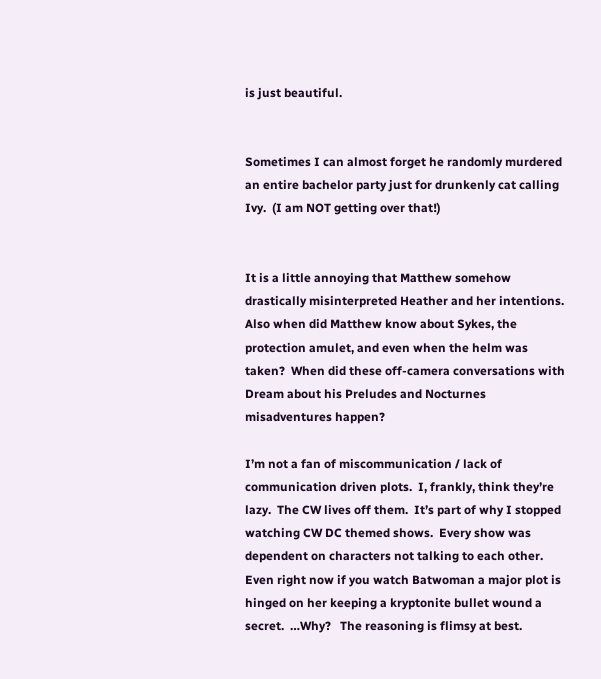is just beautiful.


Sometimes I can almost forget he randomly murdered an entire bachelor party just for drunkenly cat calling Ivy.  (I am NOT getting over that!)


It is a little annoying that Matthew somehow drastically misinterpreted Heather and her intentions.   Also when did Matthew know about Sykes, the protection amulet, and even when the helm was taken?  When did these off-camera conversations with Dream about his Preludes and Nocturnes misadventures happen?

I’m not a fan of miscommunication / lack of communication driven plots.  I, frankly, think they’re lazy.  The CW lives off them.  It’s part of why I stopped watching CW DC themed shows.  Every show was dependent on characters not talking to each other.  Even right now if you watch Batwoman a major plot is hinged on her keeping a kryptonite bullet wound a secret.  …Why?   The reasoning is flimsy at best.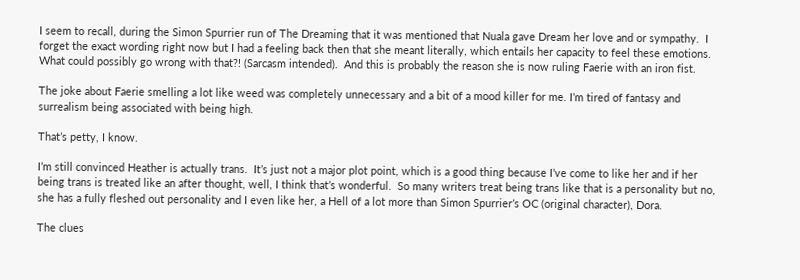I seem to recall, during the Simon Spurrier run of The Dreaming that it was mentioned that Nuala gave Dream her love and or sympathy.  I forget the exact wording right now but I had a feeling back then that she meant literally, which entails her capacity to feel these emotions.  What could possibly go wrong with that?! (Sarcasm intended).  And this is probably the reason she is now ruling Faerie with an iron fist.

The joke about Faerie smelling a lot like weed was completely unnecessary and a bit of a mood killer for me. I’m tired of fantasy and surrealism being associated with being high.

That’s petty, I know.

I’m still convinced Heather is actually trans.  It’s just not a major plot point, which is a good thing because I’ve come to like her and if her being trans is treated like an after thought, well, I think that’s wonderful.  So many writers treat being trans like that is a personality but no, she has a fully fleshed out personality and I even like her, a Hell of a lot more than Simon Spurrier’s OC (original character), Dora.

The clues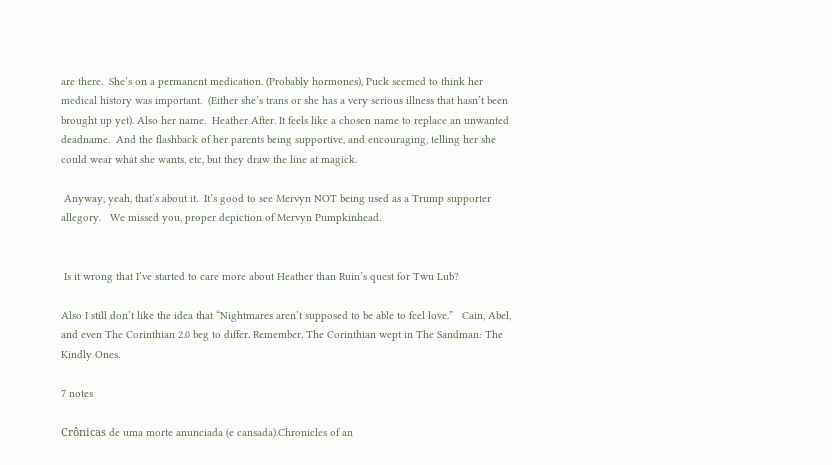are there.  She’s on a permanent medication. (Probably hormones), Puck seemed to think her medical history was important.  (Either she’s trans or she has a very serious illness that hasn’t been brought up yet). Also her name.  Heather After. It feels like a chosen name to replace an unwanted deadname.  And the flashback of her parents being supportive, and encouraging, telling her she could wear what she wants, etc, but they draw the line at magick.

 Anyway, yeah, that’s about it.  It’s good to see Mervyn NOT being used as a Trump supporter allegory.   We missed you, proper depiction of Mervyn Pumpkinhead.


 Is it wrong that I’ve started to care more about Heather than Ruin’s quest for Twu Lub?

Also I still don’t like the idea that “Nightmares aren’t supposed to be able to feel love.”   Cain, Abel, and even The Corinthian 2.0 beg to differ. Remember, The Corinthian wept in The Sandman: The Kindly Ones.

7 notes

Crônicas de uma morte anunciada (e cansada).Chronicles of an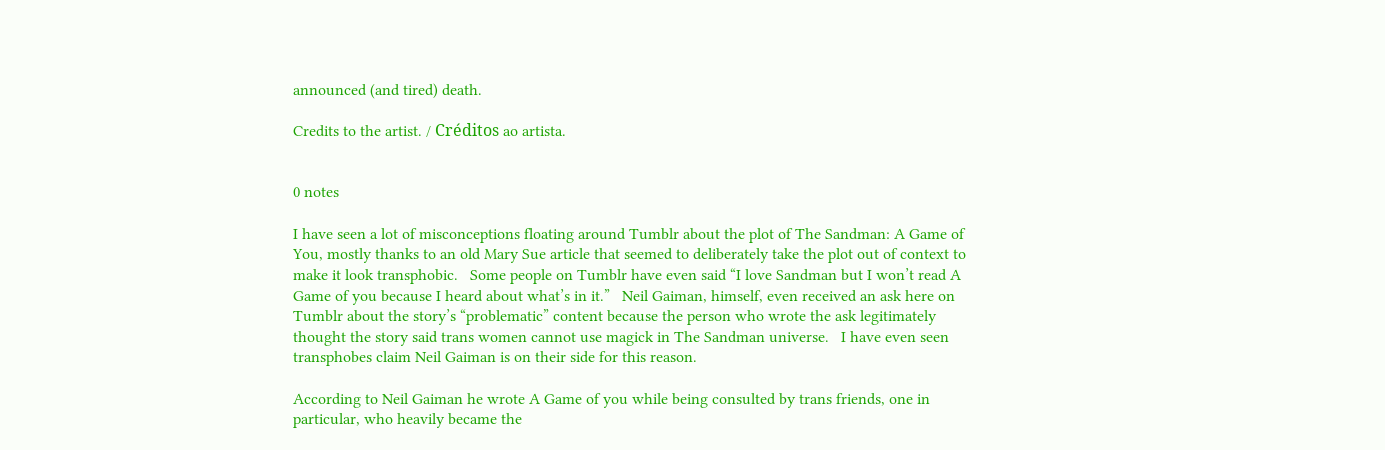announced (and tired) death.

Credits to the artist. / Créditos ao artista.


0 notes

I have seen a lot of misconceptions floating around Tumblr about the plot of The Sandman: A Game of You, mostly thanks to an old Mary Sue article that seemed to deliberately take the plot out of context to make it look transphobic.   Some people on Tumblr have even said “I love Sandman but I won’t read A Game of you because I heard about what’s in it.”   Neil Gaiman, himself, even received an ask here on Tumblr about the story’s “problematic” content because the person who wrote the ask legitimately thought the story said trans women cannot use magick in The Sandman universe.   I have even seen transphobes claim Neil Gaiman is on their side for this reason.

According to Neil Gaiman he wrote A Game of you while being consulted by trans friends, one in particular, who heavily became the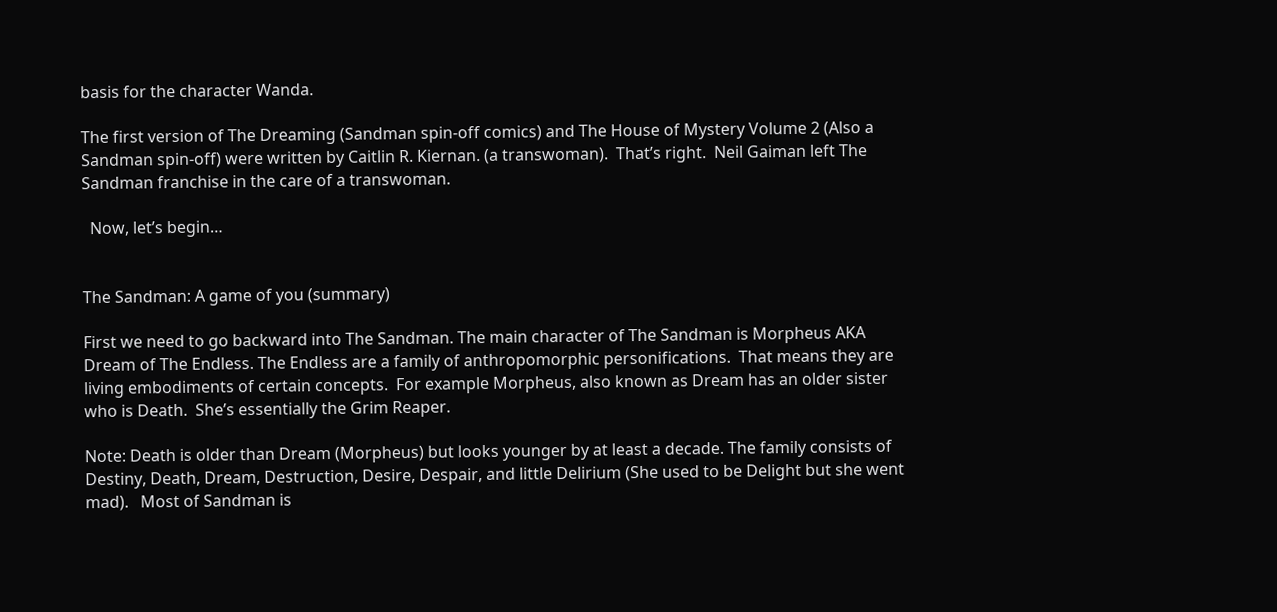basis for the character Wanda.

The first version of The Dreaming (Sandman spin-off comics) and The House of Mystery Volume 2 (Also a Sandman spin-off) were written by Caitlin R. Kiernan. (a transwoman).  That’s right.  Neil Gaiman left The Sandman franchise in the care of a transwoman.

  Now, let’s begin…


The Sandman: A game of you (summary)

First we need to go backward into The Sandman. The main character of The Sandman is Morpheus AKA Dream of The Endless. The Endless are a family of anthropomorphic personifications.  That means they are living embodiments of certain concepts.  For example Morpheus, also known as Dream has an older sister who is Death.  She’s essentially the Grim Reaper.

Note: Death is older than Dream (Morpheus) but looks younger by at least a decade. The family consists of Destiny, Death, Dream, Destruction, Desire, Despair, and little Delirium (She used to be Delight but she went mad).   Most of Sandman is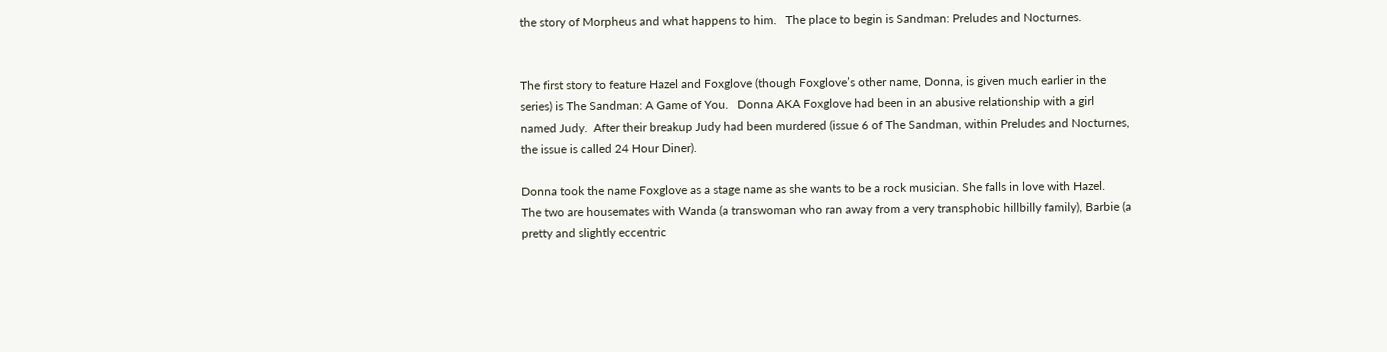the story of Morpheus and what happens to him.   The place to begin is Sandman: Preludes and Nocturnes.


The first story to feature Hazel and Foxglove (though Foxglove’s other name, Donna, is given much earlier in the series) is The Sandman: A Game of You.   Donna AKA Foxglove had been in an abusive relationship with a girl named Judy.  After their breakup Judy had been murdered (issue 6 of The Sandman, within Preludes and Nocturnes, the issue is called 24 Hour Diner).

Donna took the name Foxglove as a stage name as she wants to be a rock musician. She falls in love with Hazel.    The two are housemates with Wanda (a transwoman who ran away from a very transphobic hillbilly family), Barbie (a pretty and slightly eccentric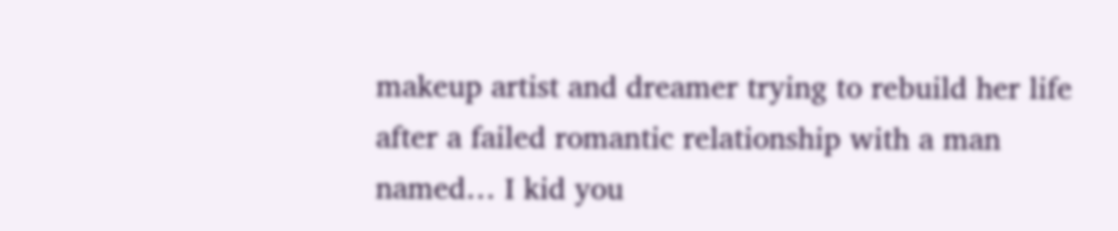makeup artist and dreamer trying to rebuild her life after a failed romantic relationship with a man named… I kid you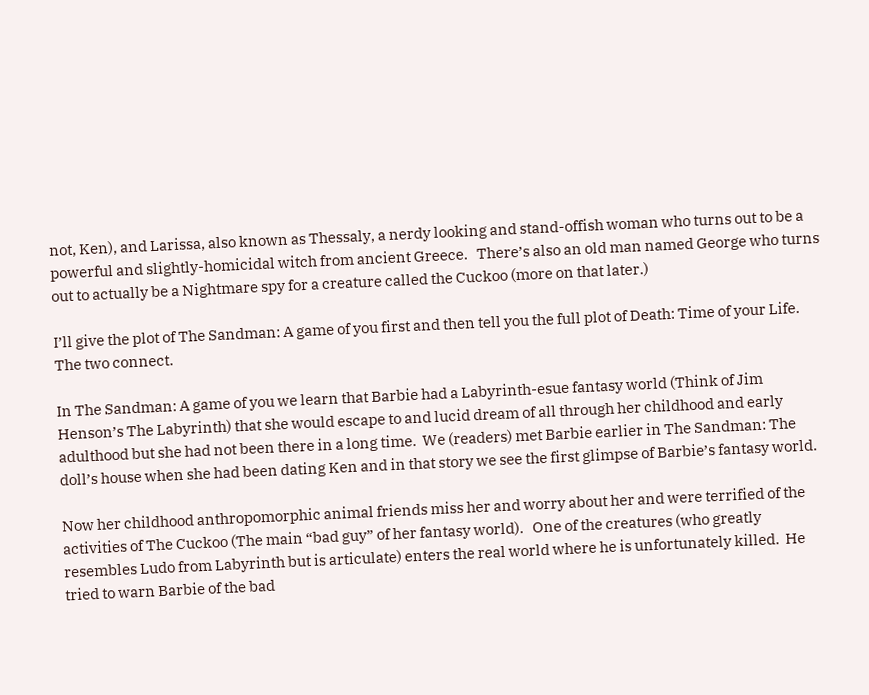not, Ken), and Larissa, also known as Thessaly, a nerdy looking and stand-offish woman who turns out to be a powerful and slightly-homicidal witch from ancient Greece.   There’s also an old man named George who turns out to actually be a Nightmare spy for a creature called the Cuckoo (more on that later.)

I’ll give the plot of The Sandman: A game of you first and then tell you the full plot of Death: Time of your Life.   The two connect.

In The Sandman: A game of you we learn that Barbie had a Labyrinth-esue fantasy world (Think of Jim Henson’s The Labyrinth) that she would escape to and lucid dream of all through her childhood and early adulthood but she had not been there in a long time.  We (readers) met Barbie earlier in The Sandman: The doll’s house when she had been dating Ken and in that story we see the first glimpse of Barbie’s fantasy world.

Now her childhood anthropomorphic animal friends miss her and worry about her and were terrified of the activities of The Cuckoo (The main “bad guy” of her fantasy world).   One of the creatures (who greatly resembles Ludo from Labyrinth but is articulate) enters the real world where he is unfortunately killed.  He tried to warn Barbie of the bad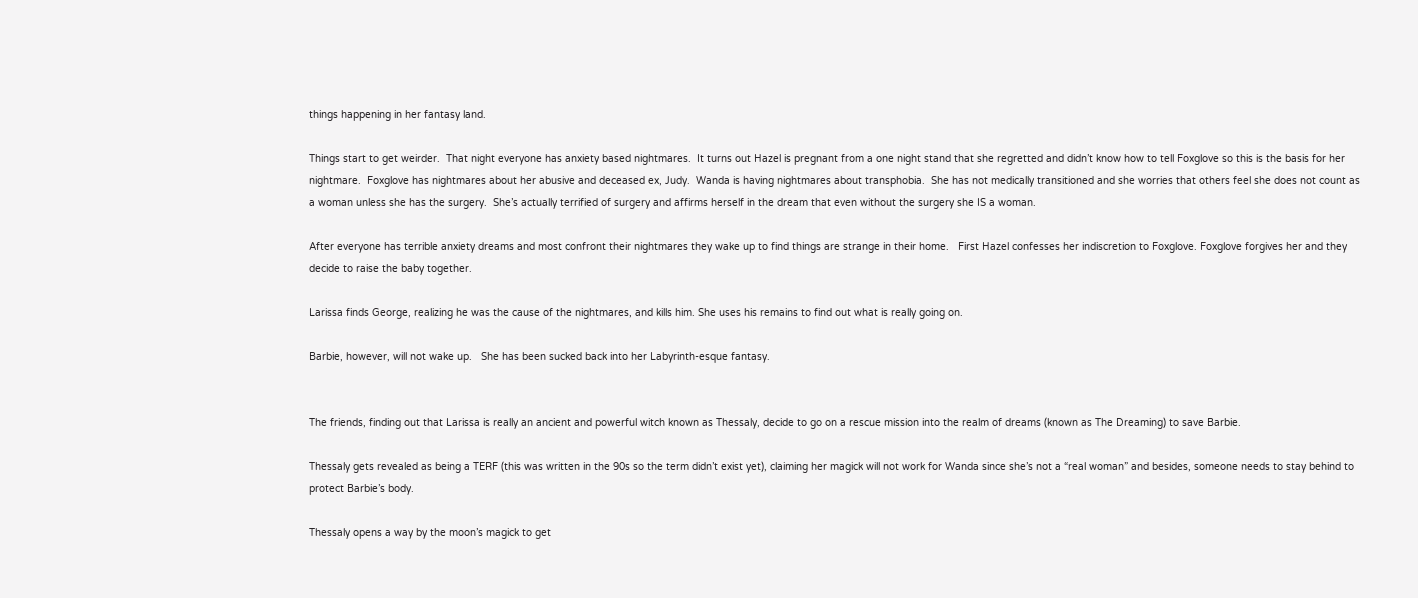things happening in her fantasy land.

Things start to get weirder.  That night everyone has anxiety based nightmares.  It turns out Hazel is pregnant from a one night stand that she regretted and didn’t know how to tell Foxglove so this is the basis for her nightmare.  Foxglove has nightmares about her abusive and deceased ex, Judy.  Wanda is having nightmares about transphobia.  She has not medically transitioned and she worries that others feel she does not count as a woman unless she has the surgery.  She’s actually terrified of surgery and affirms herself in the dream that even without the surgery she IS a woman.

After everyone has terrible anxiety dreams and most confront their nightmares they wake up to find things are strange in their home.   First Hazel confesses her indiscretion to Foxglove. Foxglove forgives her and they decide to raise the baby together.

Larissa finds George, realizing he was the cause of the nightmares, and kills him. She uses his remains to find out what is really going on.

Barbie, however, will not wake up.   She has been sucked back into her Labyrinth-esque fantasy.


The friends, finding out that Larissa is really an ancient and powerful witch known as Thessaly, decide to go on a rescue mission into the realm of dreams (known as The Dreaming) to save Barbie.

Thessaly gets revealed as being a TERF (this was written in the 90s so the term didn’t exist yet), claiming her magick will not work for Wanda since she’s not a “real woman” and besides, someone needs to stay behind to protect Barbie’s body.

Thessaly opens a way by the moon’s magick to get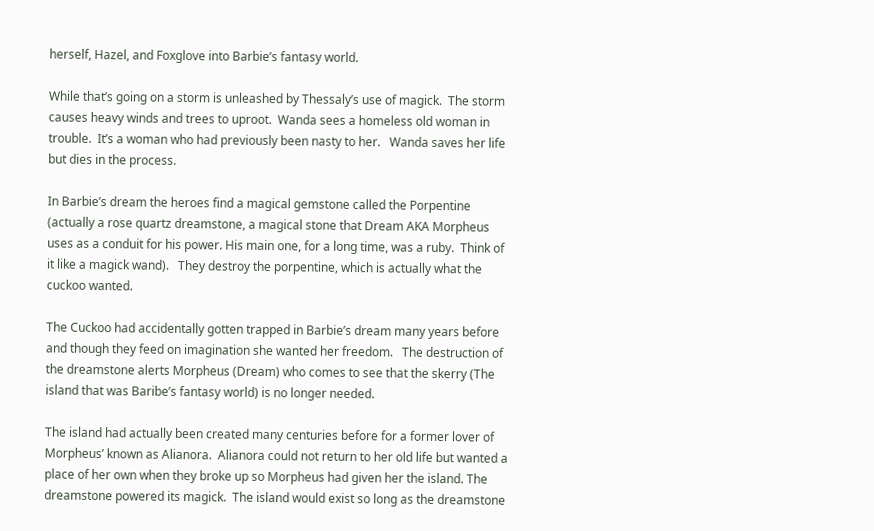herself, Hazel, and Foxglove into Barbie’s fantasy world.

While that’s going on a storm is unleashed by Thessaly’s use of magick.  The storm causes heavy winds and trees to uproot.  Wanda sees a homeless old woman in trouble.  It’s a woman who had previously been nasty to her.   Wanda saves her life but dies in the process.

In Barbie’s dream the heroes find a magical gemstone called the Porpentine (actually a rose quartz dreamstone, a magical stone that Dream AKA Morpheus uses as a conduit for his power. His main one, for a long time, was a ruby.  Think of it like a magick wand).   They destroy the porpentine, which is actually what the cuckoo wanted.

The Cuckoo had accidentally gotten trapped in Barbie’s dream many years before and though they feed on imagination she wanted her freedom.   The destruction of the dreamstone alerts Morpheus (Dream) who comes to see that the skerry (The island that was Baribe’s fantasy world) is no longer needed.

The island had actually been created many centuries before for a former lover of Morpheus’ known as Alianora.  Alianora could not return to her old life but wanted a place of her own when they broke up so Morpheus had given her the island. The dreamstone powered its magick.  The island would exist so long as the dreamstone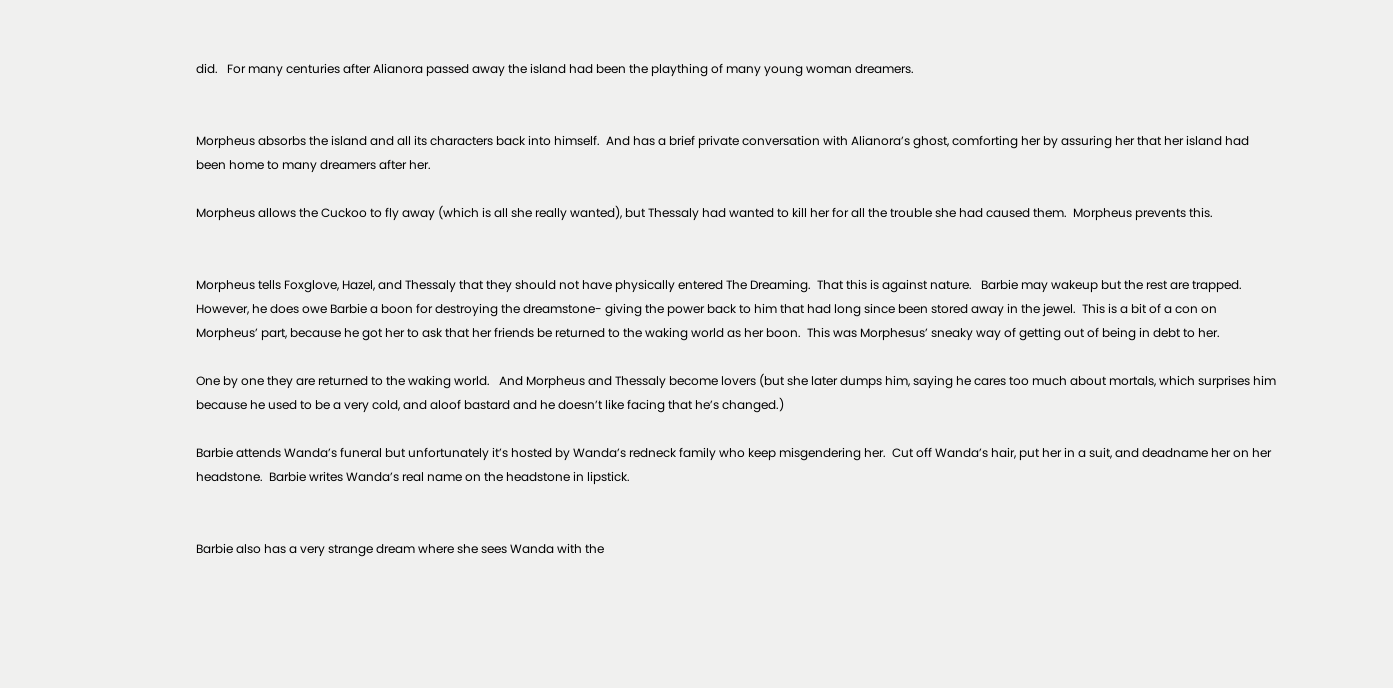did.   For many centuries after Alianora passed away the island had been the plaything of many young woman dreamers.


Morpheus absorbs the island and all its characters back into himself.  And has a brief private conversation with Alianora’s ghost, comforting her by assuring her that her island had been home to many dreamers after her.

Morpheus allows the Cuckoo to fly away (which is all she really wanted), but Thessaly had wanted to kill her for all the trouble she had caused them.  Morpheus prevents this.


Morpheus tells Foxglove, Hazel, and Thessaly that they should not have physically entered The Dreaming.  That this is against nature.   Barbie may wakeup but the rest are trapped.   However, he does owe Barbie a boon for destroying the dreamstone- giving the power back to him that had long since been stored away in the jewel.  This is a bit of a con on Morpheus’ part, because he got her to ask that her friends be returned to the waking world as her boon.  This was Morphesus’ sneaky way of getting out of being in debt to her.

One by one they are returned to the waking world.   And Morpheus and Thessaly become lovers (but she later dumps him, saying he cares too much about mortals, which surprises him because he used to be a very cold, and aloof bastard and he doesn’t like facing that he’s changed.)

Barbie attends Wanda’s funeral but unfortunately it’s hosted by Wanda’s redneck family who keep misgendering her.  Cut off Wanda’s hair, put her in a suit, and deadname her on her headstone.  Barbie writes Wanda’s real name on the headstone in lipstick.


Barbie also has a very strange dream where she sees Wanda with the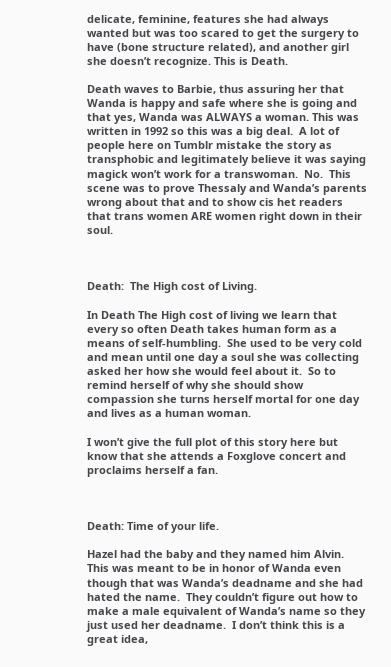delicate, feminine, features she had always wanted but was too scared to get the surgery to have (bone structure related), and another girl she doesn’t recognize. This is Death.

Death waves to Barbie, thus assuring her that Wanda is happy and safe where she is going and that yes, Wanda was ALWAYS a woman. This was written in 1992 so this was a big deal.  A lot of people here on Tumblr mistake the story as transphobic and legitimately believe it was saying magick won’t work for a transwoman.  No.  This scene was to prove Thessaly and Wanda’s parents wrong about that and to show cis het readers that trans women ARE women right down in their soul.



Death:  The High cost of Living.

In Death The High cost of living we learn that every so often Death takes human form as a means of self-humbling.  She used to be very cold and mean until one day a soul she was collecting asked her how she would feel about it.  So to remind herself of why she should show compassion she turns herself mortal for one day and lives as a human woman.

I won’t give the full plot of this story here but know that she attends a Foxglove concert and proclaims herself a fan.



Death: Time of your life.

Hazel had the baby and they named him Alvin.  This was meant to be in honor of Wanda even though that was Wanda’s deadname and she had hated the name.  They couldn’t figure out how to make a male equivalent of Wanda’s name so they just used her deadname.  I don’t think this is a great idea,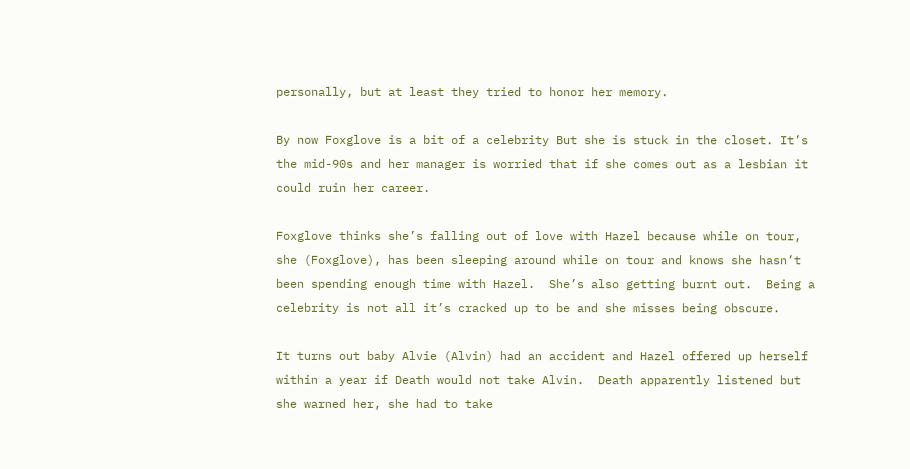personally, but at least they tried to honor her memory.

By now Foxglove is a bit of a celebrity But she is stuck in the closet. It’s the mid-90s and her manager is worried that if she comes out as a lesbian it could ruin her career.

Foxglove thinks she’s falling out of love with Hazel because while on tour, she (Foxglove), has been sleeping around while on tour and knows she hasn’t been spending enough time with Hazel.  She’s also getting burnt out.  Being a celebrity is not all it’s cracked up to be and she misses being obscure.

It turns out baby Alvie (Alvin) had an accident and Hazel offered up herself within a year if Death would not take Alvin.  Death apparently listened but she warned her, she had to take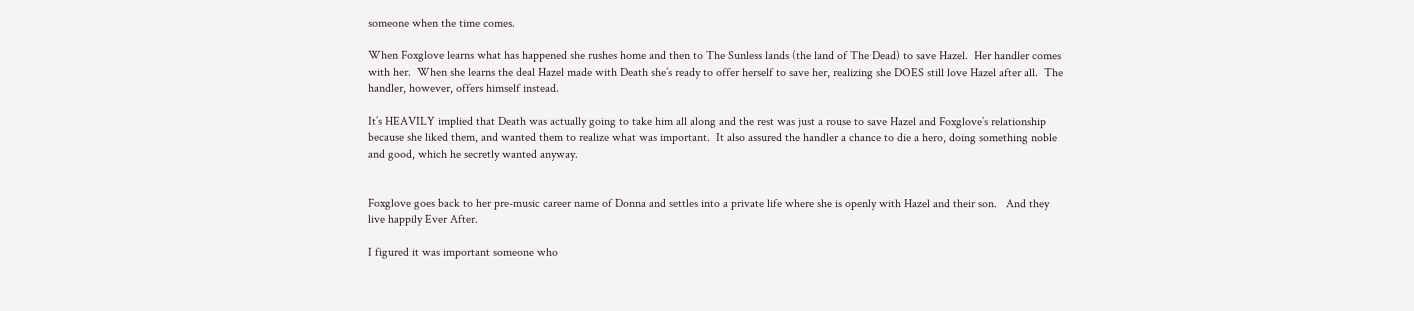someone when the time comes.

When Foxglove learns what has happened she rushes home and then to The Sunless lands (the land of The Dead) to save Hazel.  Her handler comes with her.  When she learns the deal Hazel made with Death she’s ready to offer herself to save her, realizing she DOES still love Hazel after all.  The handler, however, offers himself instead.

It’s HEAVILY implied that Death was actually going to take him all along and the rest was just a rouse to save Hazel and Foxglove’s relationship because she liked them, and wanted them to realize what was important.  It also assured the handler a chance to die a hero, doing something noble and good, which he secretly wanted anyway.


Foxglove goes back to her pre-music career name of Donna and settles into a private life where she is openly with Hazel and their son.   And they live happily Ever After.

I figured it was important someone who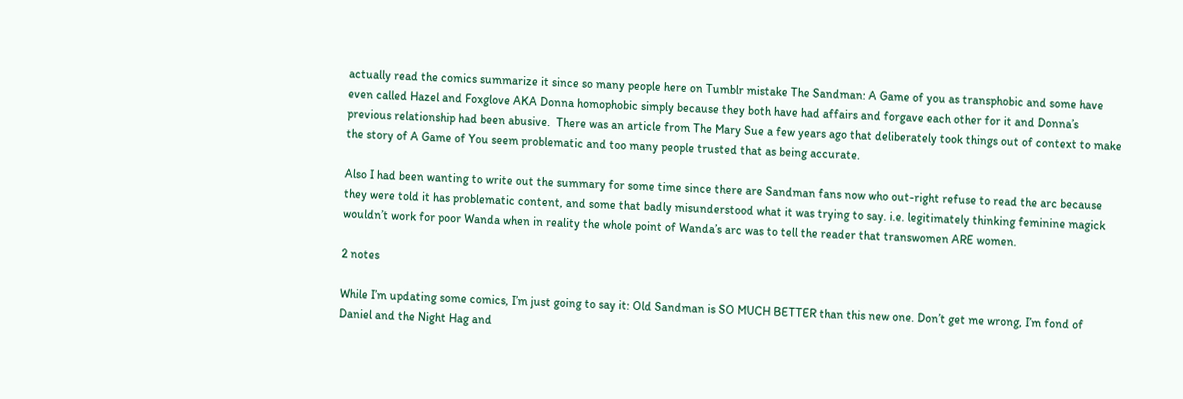actually read the comics summarize it since so many people here on Tumblr mistake The Sandman: A Game of you as transphobic and some have even called Hazel and Foxglove AKA Donna homophobic simply because they both have had affairs and forgave each other for it and Donna’s previous relationship had been abusive.  There was an article from The Mary Sue a few years ago that deliberately took things out of context to make the story of A Game of You seem problematic and too many people trusted that as being accurate.

Also I had been wanting to write out the summary for some time since there are Sandman fans now who out-right refuse to read the arc because they were told it has problematic content, and some that badly misunderstood what it was trying to say. i.e. legitimately thinking feminine magick wouldn’t work for poor Wanda when in reality the whole point of Wanda’s arc was to tell the reader that transwomen ARE women.

2 notes

While I’m updating some comics, I’m just going to say it: Old Sandman is SO MUCH BETTER than this new one. Don’t get me wrong, I’m fond of Daniel and the Night Hag and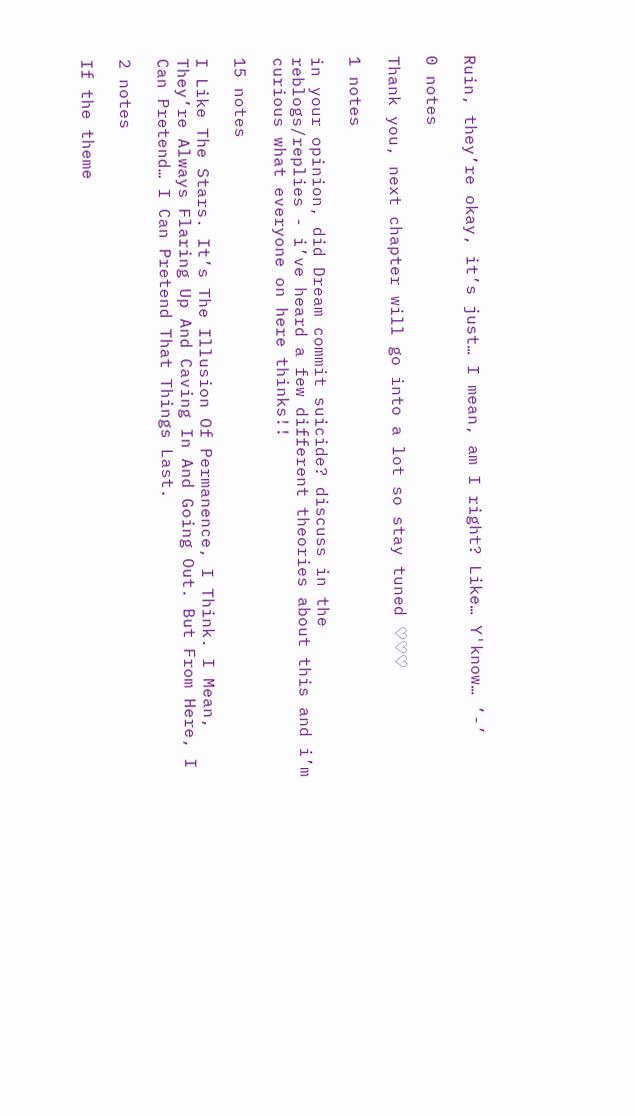Ruin, they’re okay, it’s just… I mean, am I right? Like… Y'know… ’-’

0 notes

Thank you, next chapter will go into a lot so stay tuned ♡♡♡

1 notes

in your opinion, did Dream commit suicide? discuss in the reblogs/replies - i’ve heard a few different theories about this and i’m curious what everyone on here thinks!!

15 notes

I Like The Stars. It’s The Illusion Of Permanence, I Think. I Mean, They’re Always Flaring Up And Caving In And Going Out. But From Here, I Can Pretend… I Can Pretend That Things Last.

2 notes

If the theme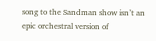song to the Sandman show isn’t an epic orchestral version of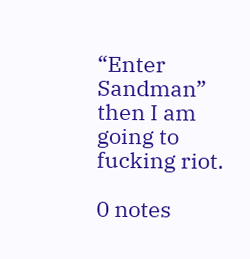“Enter Sandman” then I am going to fucking riot.

0 notes